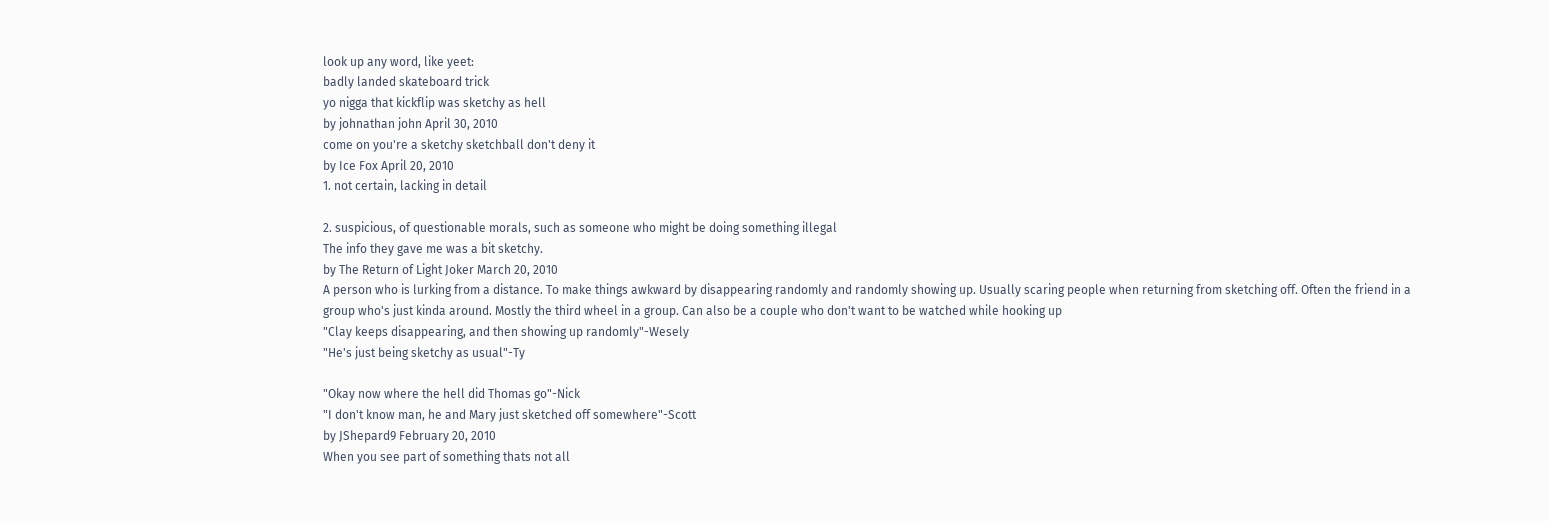look up any word, like yeet:
badly landed skateboard trick
yo nigga that kickflip was sketchy as hell
by johnathan john April 30, 2010
come on you're a sketchy sketchball don't deny it
by Ice Fox April 20, 2010
1. not certain, lacking in detail

2. suspicious, of questionable morals, such as someone who might be doing something illegal
The info they gave me was a bit sketchy.
by The Return of Light Joker March 20, 2010
A person who is lurking from a distance. To make things awkward by disappearing randomly and randomly showing up. Usually scaring people when returning from sketching off. Often the friend in a group who's just kinda around. Mostly the third wheel in a group. Can also be a couple who don't want to be watched while hooking up
"Clay keeps disappearing, and then showing up randomly"-Wesely
"He's just being sketchy as usual"-Ty

"Okay now where the hell did Thomas go"-Nick
"I don't know man, he and Mary just sketched off somewhere"-Scott
by JShepard9 February 20, 2010
When you see part of something thats not all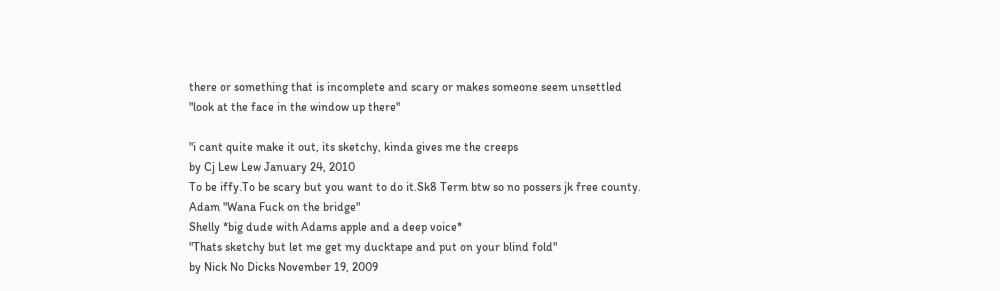there or something that is incomplete and scary or makes someone seem unsettled
"look at the face in the window up there"

"i cant quite make it out, its sketchy, kinda gives me the creeps
by Cj Lew Lew January 24, 2010
To be iffy.To be scary but you want to do it.Sk8 Term btw so no possers jk free county.
Adam "Wana Fuck on the bridge"
Shelly *big dude with Adams apple and a deep voice*
"Thats sketchy but let me get my ducktape and put on your blind fold"
by Nick No Dicks November 19, 2009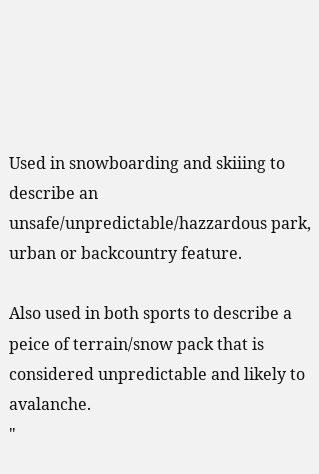Used in snowboarding and skiiing to describe an unsafe/unpredictable/hazzardous park, urban or backcountry feature.

Also used in both sports to describe a peice of terrain/snow pack that is considered unpredictable and likely to avalanche.
"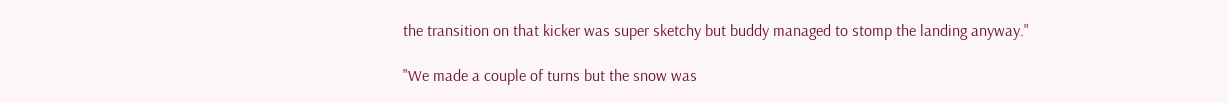the transition on that kicker was super sketchy but buddy managed to stomp the landing anyway."

"We made a couple of turns but the snow was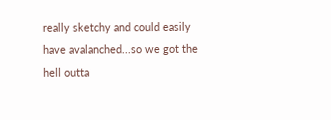really sketchy and could easily have avalanched...so we got the hell outta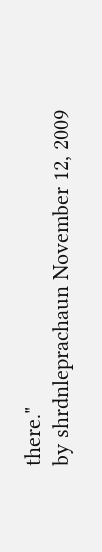there."
by shrdnleprachaun November 12, 2009